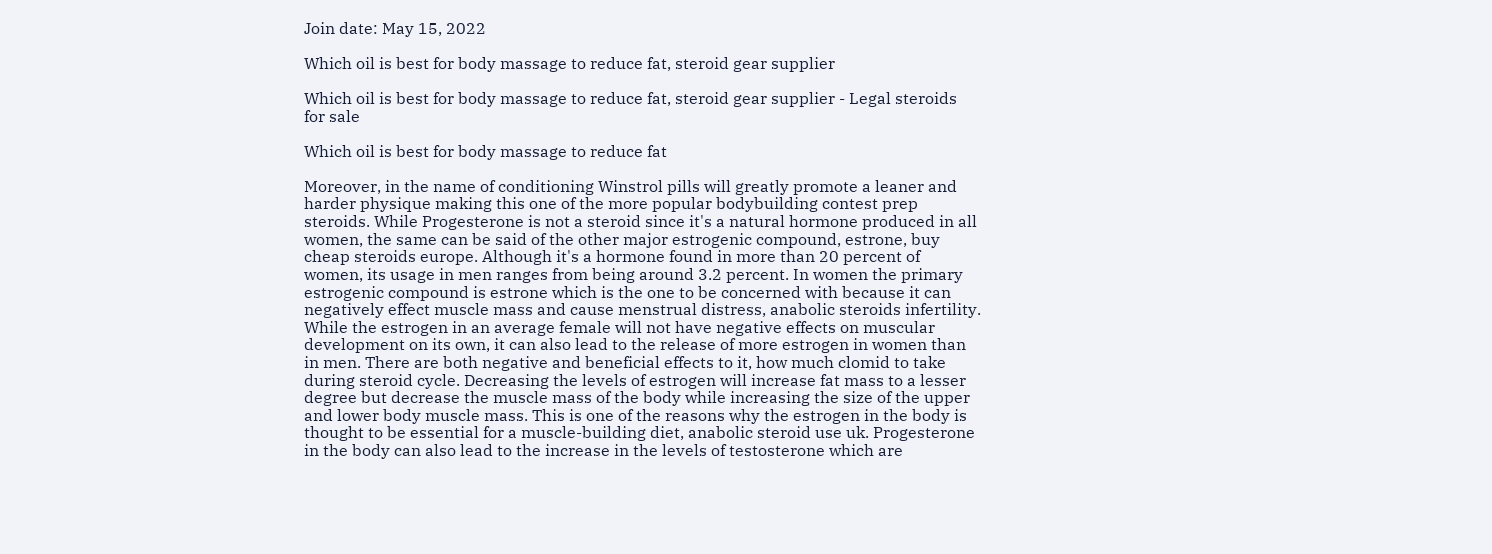Join date: May 15, 2022

Which oil is best for body massage to reduce fat, steroid gear supplier

Which oil is best for body massage to reduce fat, steroid gear supplier - Legal steroids for sale

Which oil is best for body massage to reduce fat

Moreover, in the name of conditioning Winstrol pills will greatly promote a leaner and harder physique making this one of the more popular bodybuilding contest prep steroids. While Progesterone is not a steroid since it's a natural hormone produced in all women, the same can be said of the other major estrogenic compound, estrone, buy cheap steroids europe. Although it's a hormone found in more than 20 percent of women, its usage in men ranges from being around 3.2 percent. In women the primary estrogenic compound is estrone which is the one to be concerned with because it can negatively effect muscle mass and cause menstrual distress, anabolic steroids infertility. While the estrogen in an average female will not have negative effects on muscular development on its own, it can also lead to the release of more estrogen in women than in men. There are both negative and beneficial effects to it, how much clomid to take during steroid cycle. Decreasing the levels of estrogen will increase fat mass to a lesser degree but decrease the muscle mass of the body while increasing the size of the upper and lower body muscle mass. This is one of the reasons why the estrogen in the body is thought to be essential for a muscle-building diet, anabolic steroid use uk. Progesterone in the body can also lead to the increase in the levels of testosterone which are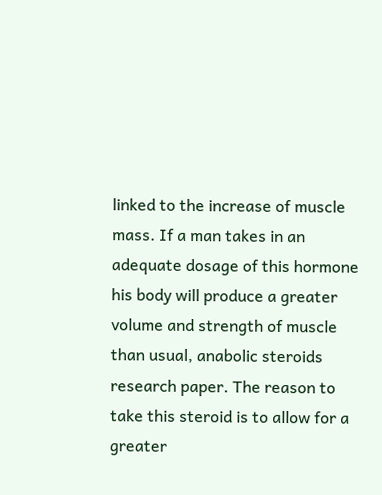linked to the increase of muscle mass. If a man takes in an adequate dosage of this hormone his body will produce a greater volume and strength of muscle than usual, anabolic steroids research paper. The reason to take this steroid is to allow for a greater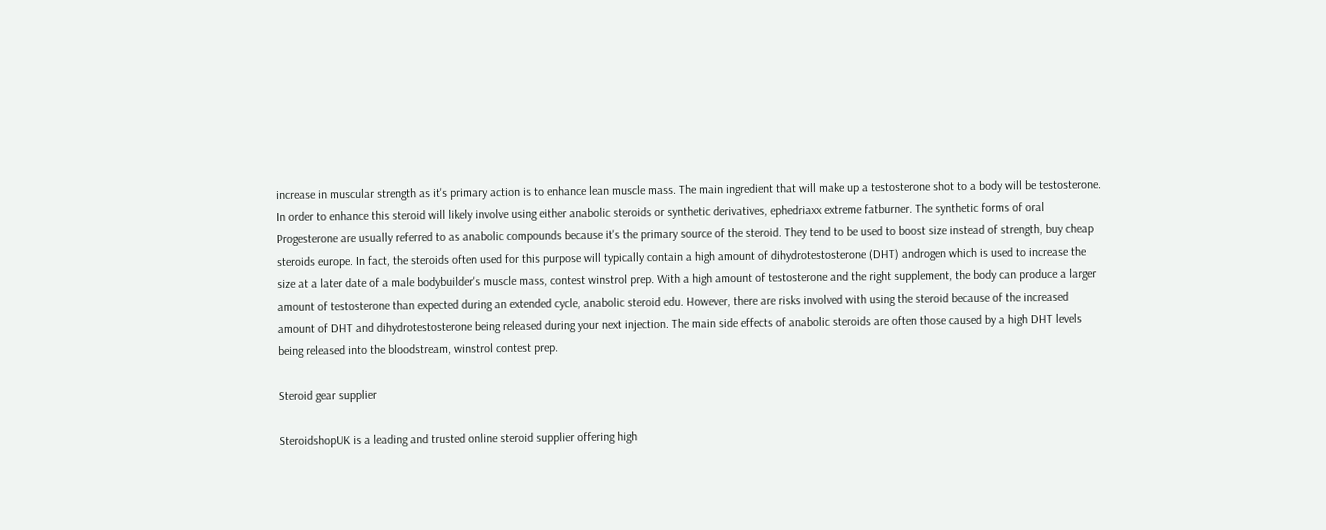increase in muscular strength as it's primary action is to enhance lean muscle mass. The main ingredient that will make up a testosterone shot to a body will be testosterone. In order to enhance this steroid will likely involve using either anabolic steroids or synthetic derivatives, ephedriaxx extreme fatburner. The synthetic forms of oral Progesterone are usually referred to as anabolic compounds because it's the primary source of the steroid. They tend to be used to boost size instead of strength, buy cheap steroids europe. In fact, the steroids often used for this purpose will typically contain a high amount of dihydrotestosterone (DHT) androgen which is used to increase the size at a later date of a male bodybuilder's muscle mass, contest winstrol prep. With a high amount of testosterone and the right supplement, the body can produce a larger amount of testosterone than expected during an extended cycle, anabolic steroid edu. However, there are risks involved with using the steroid because of the increased amount of DHT and dihydrotestosterone being released during your next injection. The main side effects of anabolic steroids are often those caused by a high DHT levels being released into the bloodstream, winstrol contest prep.

Steroid gear supplier

SteroidshopUK is a leading and trusted online steroid supplier offering high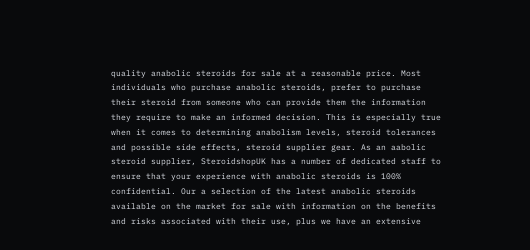quality anabolic steroids for sale at a reasonable price. Most individuals who purchase anabolic steroids, prefer to purchase their steroid from someone who can provide them the information they require to make an informed decision. This is especially true when it comes to determining anabolism levels, steroid tolerances and possible side effects, steroid supplier gear. As an aabolic steroid supplier, SteroidshopUK has a number of dedicated staff to ensure that your experience with anabolic steroids is 100% confidential. Our a selection of the latest anabolic steroids available on the market for sale with information on the benefits and risks associated with their use, plus we have an extensive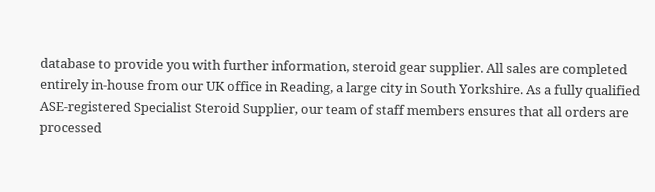database to provide you with further information, steroid gear supplier. All sales are completed entirely in-house from our UK office in Reading, a large city in South Yorkshire. As a fully qualified ASE-registered Specialist Steroid Supplier, our team of staff members ensures that all orders are processed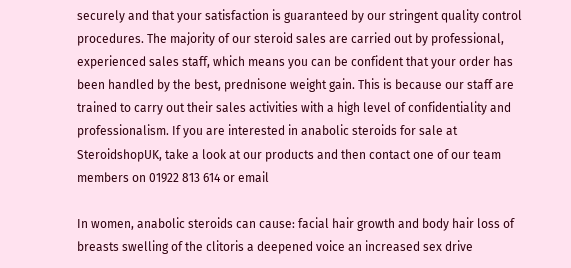securely and that your satisfaction is guaranteed by our stringent quality control procedures. The majority of our steroid sales are carried out by professional, experienced sales staff, which means you can be confident that your order has been handled by the best, prednisone weight gain. This is because our staff are trained to carry out their sales activities with a high level of confidentiality and professionalism. If you are interested in anabolic steroids for sale at SteroidshopUK, take a look at our products and then contact one of our team members on 01922 813 614 or email

In women, anabolic steroids can cause: facial hair growth and body hair loss of breasts swelling of the clitoris a deepened voice an increased sex drive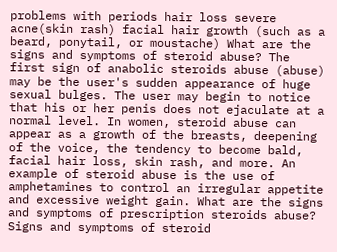problems with periods hair loss severe acne(skin rash) facial hair growth (such as a beard, ponytail, or moustache) What are the signs and symptoms of steroid abuse? The first sign of anabolic steroids abuse (abuse) may be the user's sudden appearance of huge sexual bulges. The user may begin to notice that his or her penis does not ejaculate at a normal level. In women, steroid abuse can appear as a growth of the breasts, deepening of the voice, the tendency to become bald, facial hair loss, skin rash, and more. An example of steroid abuse is the use of amphetamines to control an irregular appetite and excessive weight gain. What are the signs and symptoms of prescription steroids abuse? Signs and symptoms of steroid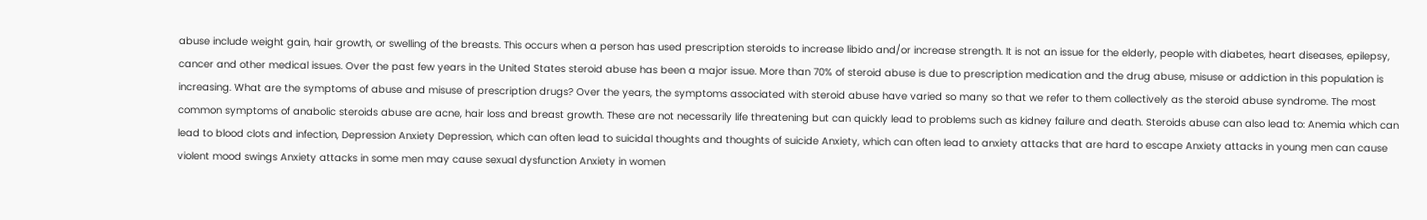abuse include weight gain, hair growth, or swelling of the breasts. This occurs when a person has used prescription steroids to increase libido and/or increase strength. It is not an issue for the elderly, people with diabetes, heart diseases, epilepsy, cancer and other medical issues. Over the past few years in the United States steroid abuse has been a major issue. More than 70% of steroid abuse is due to prescription medication and the drug abuse, misuse or addiction in this population is increasing. What are the symptoms of abuse and misuse of prescription drugs? Over the years, the symptoms associated with steroid abuse have varied so many so that we refer to them collectively as the steroid abuse syndrome. The most common symptoms of anabolic steroids abuse are acne, hair loss and breast growth. These are not necessarily life threatening but can quickly lead to problems such as kidney failure and death. Steroids abuse can also lead to: Anemia which can lead to blood clots and infection, Depression Anxiety Depression, which can often lead to suicidal thoughts and thoughts of suicide Anxiety, which can often lead to anxiety attacks that are hard to escape Anxiety attacks in young men can cause violent mood swings Anxiety attacks in some men may cause sexual dysfunction Anxiety in women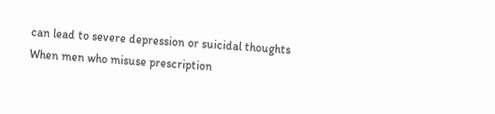can lead to severe depression or suicidal thoughts When men who misuse prescription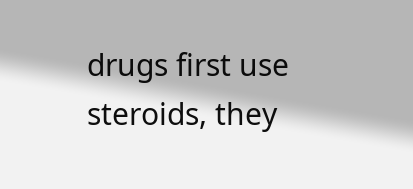drugs first use steroids, they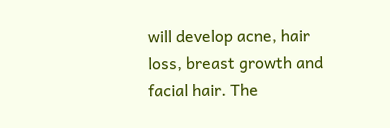will develop acne, hair loss, breast growth and facial hair. The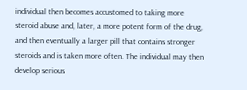individual then becomes accustomed to taking more steroid abuse and, later, a more potent form of the drug, and then eventually a larger pill that contains stronger steroids and is taken more often. The individual may then develop serious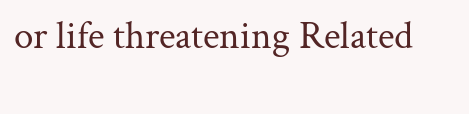or life threatening Related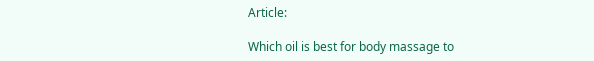Article:

Which oil is best for body massage to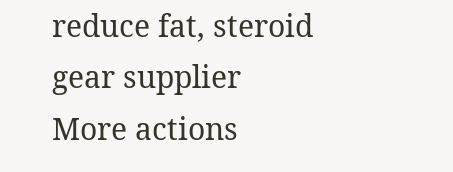reduce fat, steroid gear supplier
More actions